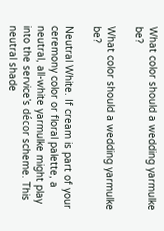What color should a wedding yarmulke be?

What color should a wedding yarmulke be?

Neutral White. If cream is part of your ceremony color or floral palette, a neutral, all-white yarmulke might play into the service’s décor scheme. This neutral shade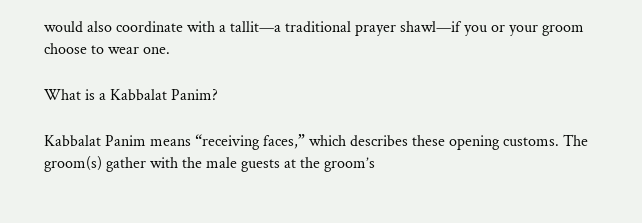would also coordinate with a tallit—a traditional prayer shawl—if you or your groom choose to wear one.

What is a Kabbalat Panim?

Kabbalat Panim means “receiving faces,” which describes these opening customs. The groom(s) gather with the male guests at the groom’s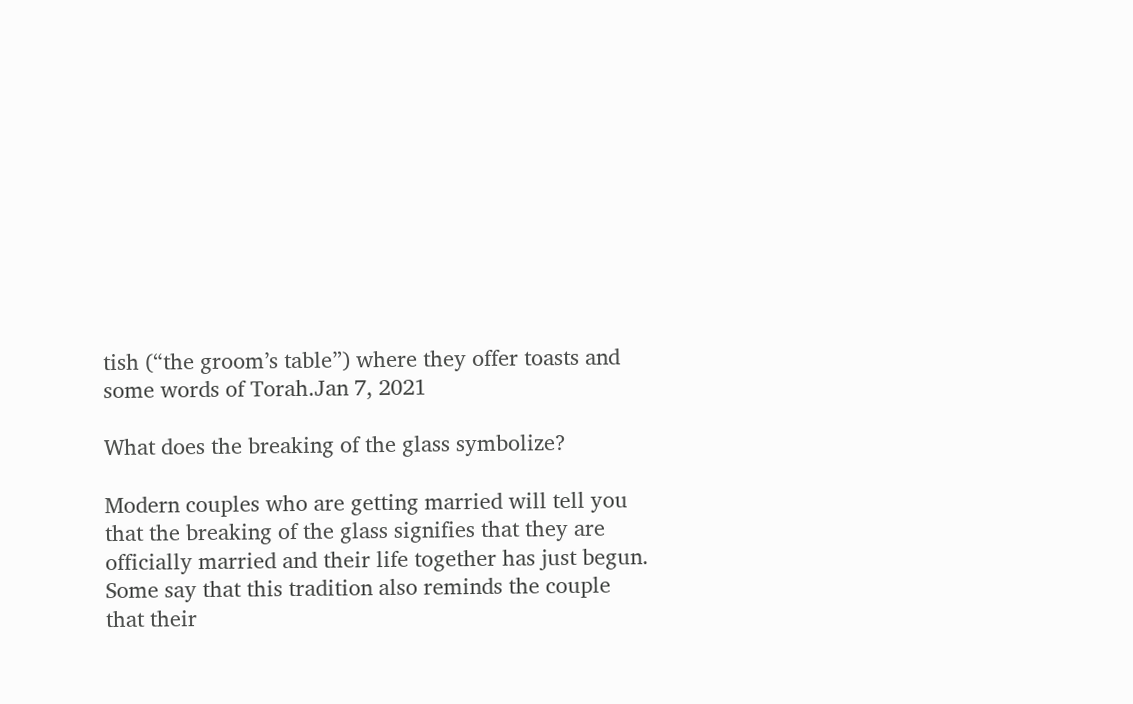tish (“the groom’s table”) where they offer toasts and some words of Torah.Jan 7, 2021

What does the breaking of the glass symbolize?

Modern couples who are getting married will tell you that the breaking of the glass signifies that they are officially married and their life together has just begun. Some say that this tradition also reminds the couple that their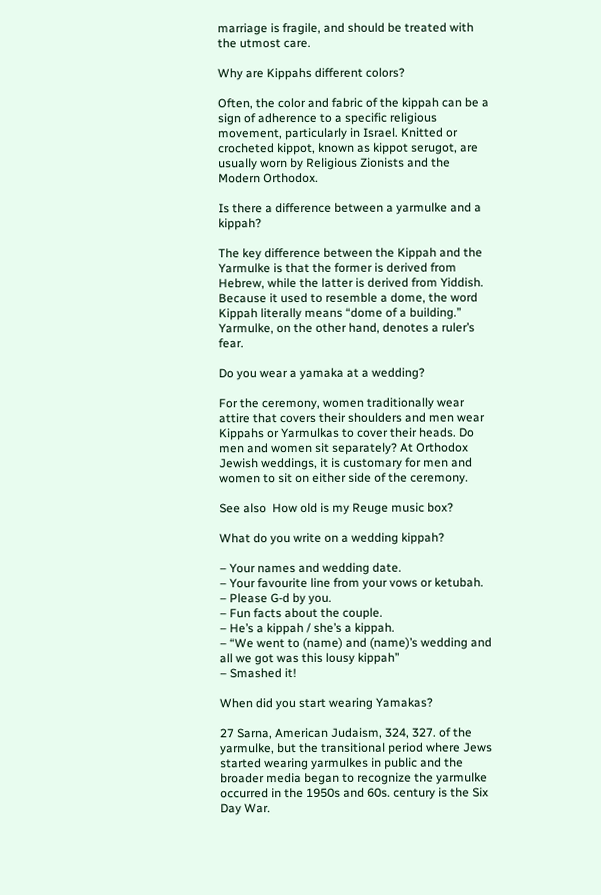marriage is fragile, and should be treated with the utmost care.

Why are Kippahs different colors?

Often, the color and fabric of the kippah can be a sign of adherence to a specific religious movement, particularly in Israel. Knitted or crocheted kippot, known as kippot serugot, are usually worn by Religious Zionists and the Modern Orthodox.

Is there a difference between a yarmulke and a kippah?

The key difference between the Kippah and the Yarmulke is that the former is derived from Hebrew, while the latter is derived from Yiddish. Because it used to resemble a dome, the word Kippah literally means “dome of a building.” Yarmulke, on the other hand, denotes a ruler’s fear.

Do you wear a yamaka at a wedding?

For the ceremony, women traditionally wear attire that covers their shoulders and men wear Kippahs or Yarmulkas to cover their heads. Do men and women sit separately? At Orthodox Jewish weddings, it is customary for men and women to sit on either side of the ceremony.

See also  How old is my Reuge music box?

What do you write on a wedding kippah?

– Your names and wedding date.
– Your favourite line from your vows or ketubah.
– Please G-d by you.
– Fun facts about the couple.
– He’s a kippah / she’s a kippah.
– “We went to (name) and (name)’s wedding and all we got was this lousy kippah”
– Smashed it!

When did you start wearing Yamakas?

27 Sarna, American Judaism, 324, 327. of the yarmulke, but the transitional period where Jews started wearing yarmulkes in public and the broader media began to recognize the yarmulke occurred in the 1950s and 60s. century is the Six Day War.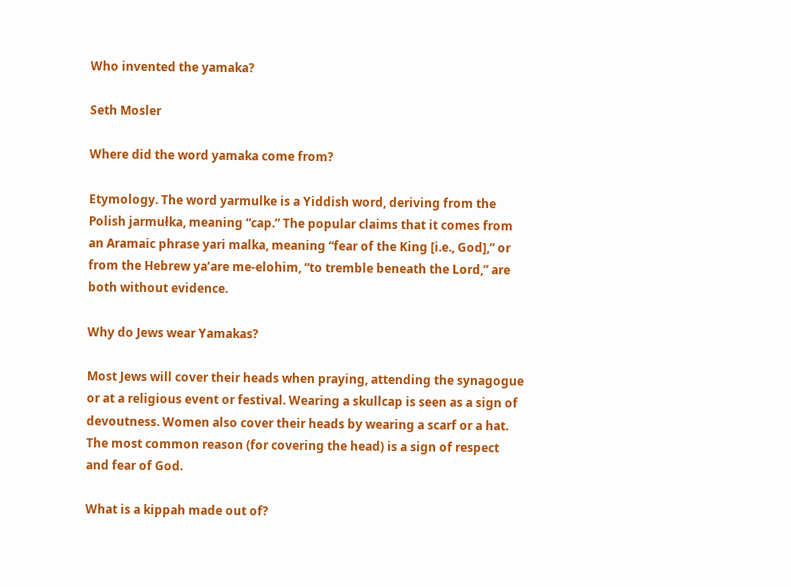Who invented the yamaka?

Seth Mosler

Where did the word yamaka come from?

Etymology. The word yarmulke is a Yiddish word, deriving from the Polish jarmułka, meaning “cap.” The popular claims that it comes from an Aramaic phrase yari malka, meaning “fear of the King [i.e., God],” or from the Hebrew ya’are me-elohim, “to tremble beneath the Lord,” are both without evidence.

Why do Jews wear Yamakas?

Most Jews will cover their heads when praying, attending the synagogue or at a religious event or festival. Wearing a skullcap is seen as a sign of devoutness. Women also cover their heads by wearing a scarf or a hat. The most common reason (for covering the head) is a sign of respect and fear of God.

What is a kippah made out of?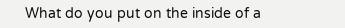What do you put on the inside of a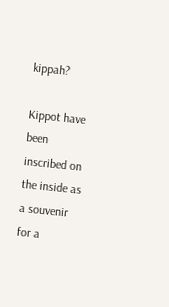kippah?

Kippot have been inscribed on the inside as a souvenir for a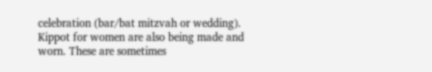celebration (bar/bat mitzvah or wedding). Kippot for women are also being made and worn. These are sometimes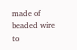made of beaded wire to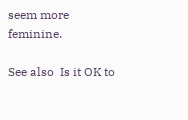seem more feminine.

See also  Is it OK to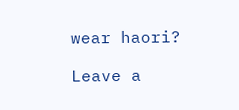wear haori?

Leave a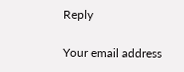Reply

Your email address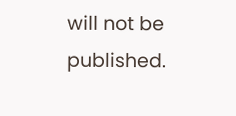will not be published.